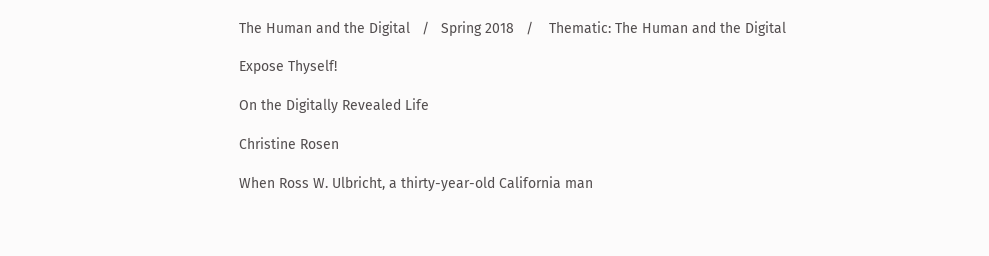The Human and the Digital   /   Spring 2018   /    Thematic: The Human and the Digital

Expose Thyself!

On the Digitally Revealed Life

Christine Rosen

When Ross W. Ulbricht, a thirty-year-old California man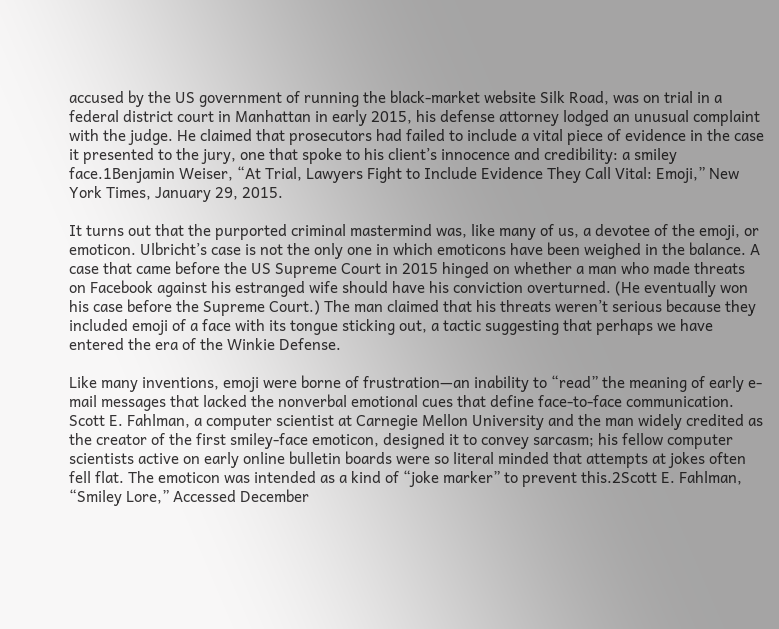accused by the US government of running the black-market website Silk Road, was on trial in a federal district court in Manhattan in early 2015, his defense attorney lodged an unusual complaint with the judge. He claimed that prosecutors had failed to include a vital piece of evidence in the case it presented to the jury, one that spoke to his client’s innocence and credibility: a smiley face.1Benjamin Weiser, “At Trial, Lawyers Fight to Include Evidence They Call Vital: Emoji,” New York Times, January 29, 2015.

It turns out that the purported criminal mastermind was, like many of us, a devotee of the emoji, or emoticon. Ulbricht’s case is not the only one in which emoticons have been weighed in the balance. A case that came before the US Supreme Court in 2015 hinged on whether a man who made threats on Facebook against his estranged wife should have his conviction overturned. (He eventually won his case before the Supreme Court.) The man claimed that his threats weren’t serious because they included emoji of a face with its tongue sticking out, a tactic suggesting that perhaps we have entered the era of the Winkie Defense.

Like many inventions, emoji were borne of frustration—an inability to “read” the meaning of early e-mail messages that lacked the nonverbal emotional cues that define face-to-face communication. Scott E. Fahlman, a computer scientist at Carnegie Mellon University and the man widely credited as the creator of the first smiley-face emoticon, designed it to convey sarcasm; his fellow computer scientists active on early online bulletin boards were so literal minded that attempts at jokes often fell flat. The emoticon was intended as a kind of “joke marker” to prevent this.2Scott E. Fahlman, “Smiley Lore,” Accessed December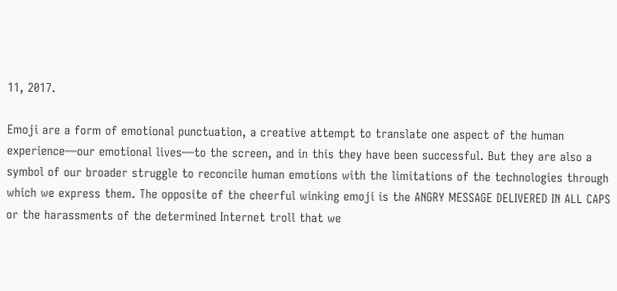11, 2017.

Emoji are a form of emotional punctuation, a creative attempt to translate one aspect of the human experience—our emotional lives—to the screen, and in this they have been successful. But they are also a symbol of our broader struggle to reconcile human emotions with the limitations of the technologies through which we express them. The opposite of the cheerful winking emoji is the ANGRY MESSAGE DELIVERED IN ALL CAPS or the harassments of the determined Internet troll that we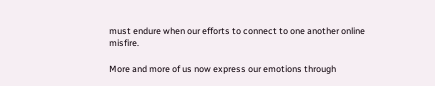must endure when our efforts to connect to one another online misfire.

More and more of us now express our emotions through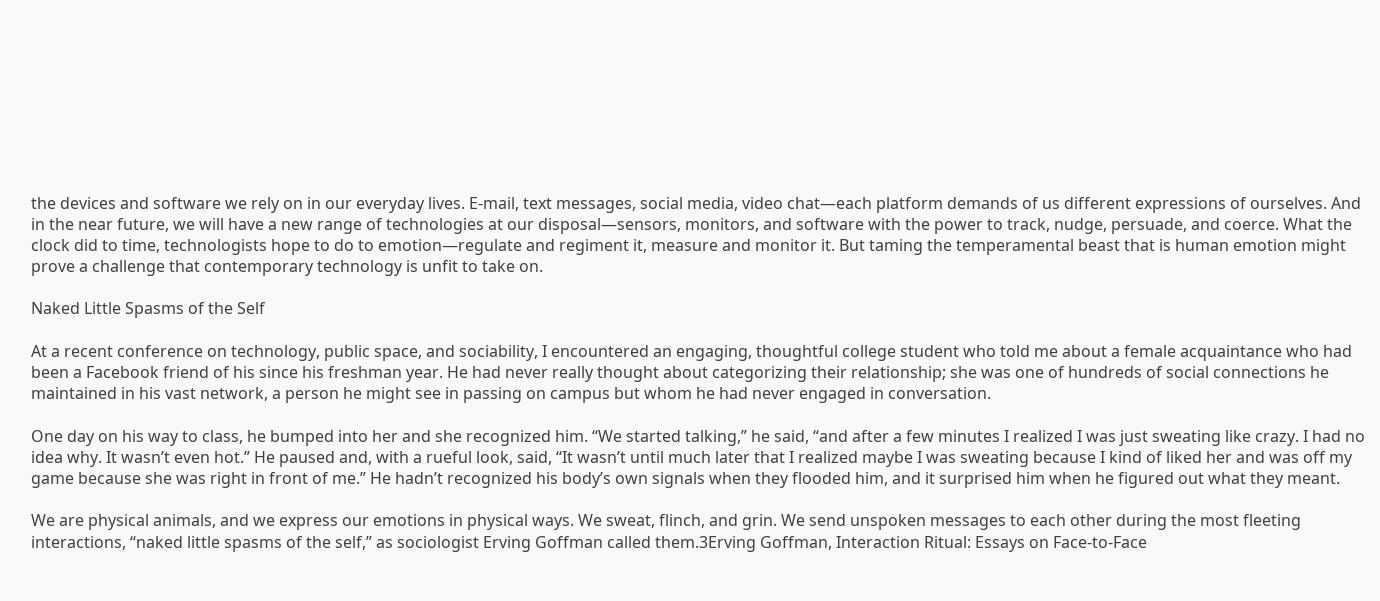the devices and software we rely on in our everyday lives. E-mail, text messages, social media, video chat—each platform demands of us different expressions of ourselves. And in the near future, we will have a new range of technologies at our disposal—sensors, monitors, and software with the power to track, nudge, persuade, and coerce. What the clock did to time, technologists hope to do to emotion—regulate and regiment it, measure and monitor it. But taming the temperamental beast that is human emotion might prove a challenge that contemporary technology is unfit to take on.

Naked Little Spasms of the Self

At a recent conference on technology, public space, and sociability, I encountered an engaging, thoughtful college student who told me about a female acquaintance who had been a Facebook friend of his since his freshman year. He had never really thought about categorizing their relationship; she was one of hundreds of social connections he maintained in his vast network, a person he might see in passing on campus but whom he had never engaged in conversation.

One day on his way to class, he bumped into her and she recognized him. “We started talking,” he said, “and after a few minutes I realized I was just sweating like crazy. I had no idea why. It wasn’t even hot.” He paused and, with a rueful look, said, “It wasn’t until much later that I realized maybe I was sweating because I kind of liked her and was off my game because she was right in front of me.” He hadn’t recognized his body’s own signals when they flooded him, and it surprised him when he figured out what they meant.

We are physical animals, and we express our emotions in physical ways. We sweat, flinch, and grin. We send unspoken messages to each other during the most fleeting interactions, “naked little spasms of the self,” as sociologist Erving Goffman called them.3Erving Goffman, Interaction Ritual: Essays on Face-to-Face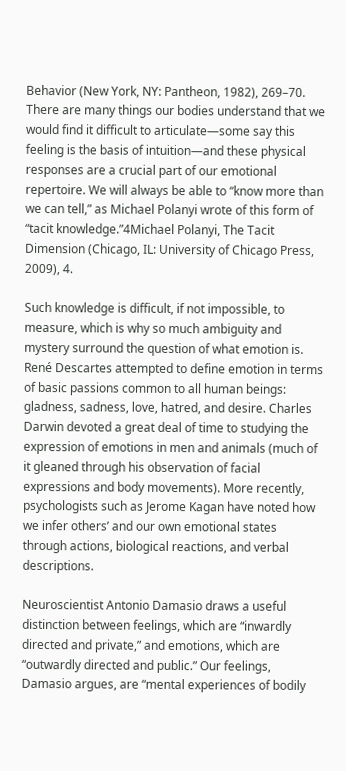Behavior (New York, NY: Pantheon, 1982), 269–70. There are many things our bodies understand that we would find it difficult to articulate—some say this feeling is the basis of intuition—and these physical responses are a crucial part of our emotional repertoire. We will always be able to “know more than we can tell,” as Michael Polanyi wrote of this form of “tacit knowledge.”4Michael Polanyi, The Tacit Dimension (Chicago, IL: University of Chicago Press, 2009), 4.

Such knowledge is difficult, if not impossible, to measure, which is why so much ambiguity and mystery surround the question of what emotion is. René Descartes attempted to define emotion in terms of basic passions common to all human beings: gladness, sadness, love, hatred, and desire. Charles Darwin devoted a great deal of time to studying the expression of emotions in men and animals (much of it gleaned through his observation of facial expressions and body movements). More recently, psychologists such as Jerome Kagan have noted how we infer others’ and our own emotional states through actions, biological reactions, and verbal descriptions.

Neuroscientist Antonio Damasio draws a useful distinction between feelings, which are “inwardly directed and private,” and emotions, which are “outwardly directed and public.” Our feelings, Damasio argues, are “mental experiences of bodily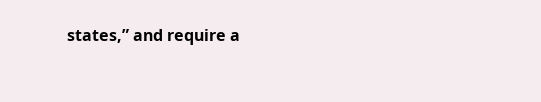states,” and require a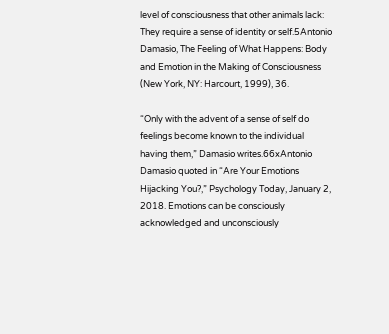level of consciousness that other animals lack: They require a sense of identity or self.5Antonio Damasio, The Feeling of What Happens: Body and Emotion in the Making of Consciousness (New York, NY: Harcourt, 1999), 36.

“Only with the advent of a sense of self do feelings become known to the individual having them,” Damasio writes.66xAntonio Damasio quoted in “Are Your Emotions Hijacking You?,” Psychology Today, January 2, 2018. Emotions can be consciously acknowledged and unconsciously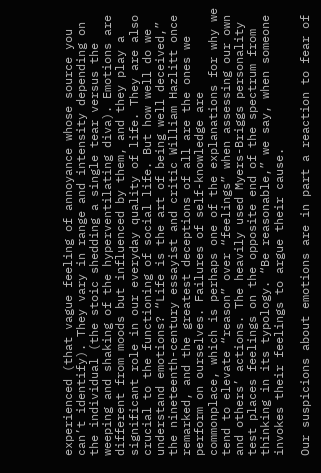experienced (that vague feeling of annoyance whose source you can’t identify). They vary in range and intensity depending on the individual (the stoic shedding a single tear versus the weeping and shaking of the hyperventilating diva). Emotions are different from moods but influenced by them, and they play a significant role in our everyday quality of life. They are also crucial to the functioning of social life. But how well do we understand emotions? “Life is the art of being well deceived,” the nineteenth-century essayist and critic William Hazlitt once remarked, and the greatest deceptions of all are the ones we perform on ourselves. Failures of self-knowledge are commonplace, which is perhaps one of the explanations for why we tend to elevate “reason” over “feelings” when assessing our own and others’ actions. The heavily used Myers-Briggs personality test places feelings on the opposite end of the spectrum from thinking in its typology. “Be reasonable,” we say, when someone invokes their feelings to argue their cause.

Our suspicions about emotions are in part a reaction to fear of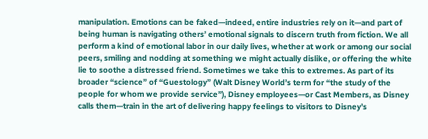manipulation. Emotions can be faked—indeed, entire industries rely on it—and part of being human is navigating others’ emotional signals to discern truth from fiction. We all perform a kind of emotional labor in our daily lives, whether at work or among our social peers, smiling and nodding at something we might actually dislike, or offering the white lie to soothe a distressed friend. Sometimes we take this to extremes. As part of its broader “science” of “Guestology” (Walt Disney World’s term for “the study of the people for whom we provide service”), Disney employees—or Cast Members, as Disney calls them—train in the art of delivering happy feelings to visitors to Disney’s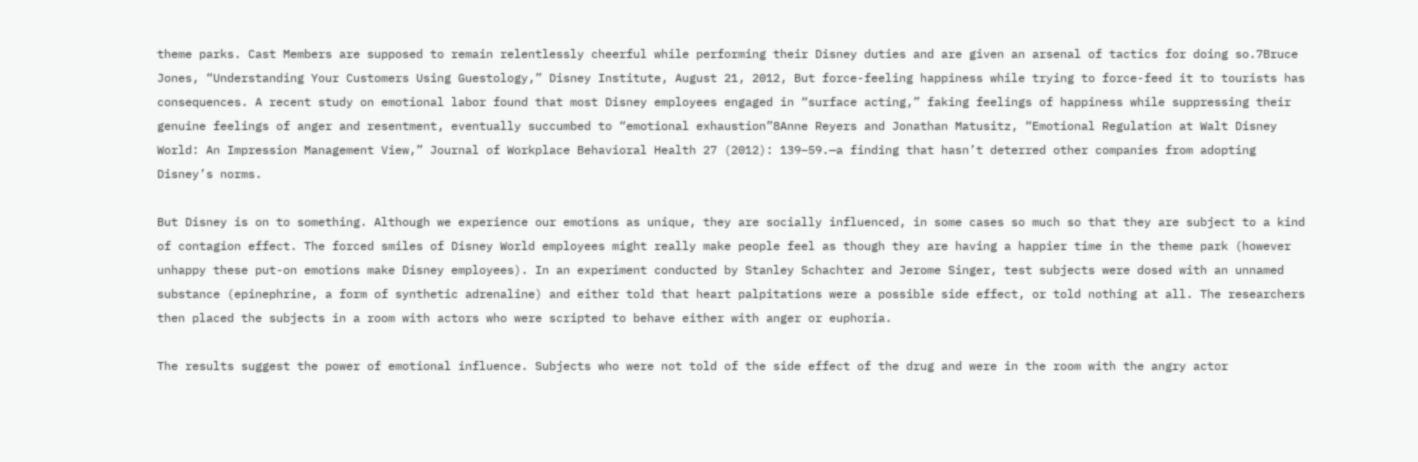theme parks. Cast Members are supposed to remain relentlessly cheerful while performing their Disney duties and are given an arsenal of tactics for doing so.7Bruce Jones, “Understanding Your Customers Using Guestology,” Disney Institute, August 21, 2012, But force-feeling happiness while trying to force-feed it to tourists has consequences. A recent study on emotional labor found that most Disney employees engaged in “surface acting,” faking feelings of happiness while suppressing their genuine feelings of anger and resentment, eventually succumbed to “emotional exhaustion”8Anne Reyers and Jonathan Matusitz, “Emotional Regulation at Walt Disney World: An Impression Management View,” Journal of Workplace Behavioral Health 27 (2012): 139–59.—a finding that hasn’t deterred other companies from adopting Disney’s norms.

But Disney is on to something. Although we experience our emotions as unique, they are socially influenced, in some cases so much so that they are subject to a kind of contagion effect. The forced smiles of Disney World employees might really make people feel as though they are having a happier time in the theme park (however unhappy these put-on emotions make Disney employees). In an experiment conducted by Stanley Schachter and Jerome Singer, test subjects were dosed with an unnamed substance (epinephrine, a form of synthetic adrenaline) and either told that heart palpitations were a possible side effect, or told nothing at all. The researchers then placed the subjects in a room with actors who were scripted to behave either with anger or euphoria.

The results suggest the power of emotional influence. Subjects who were not told of the side effect of the drug and were in the room with the angry actor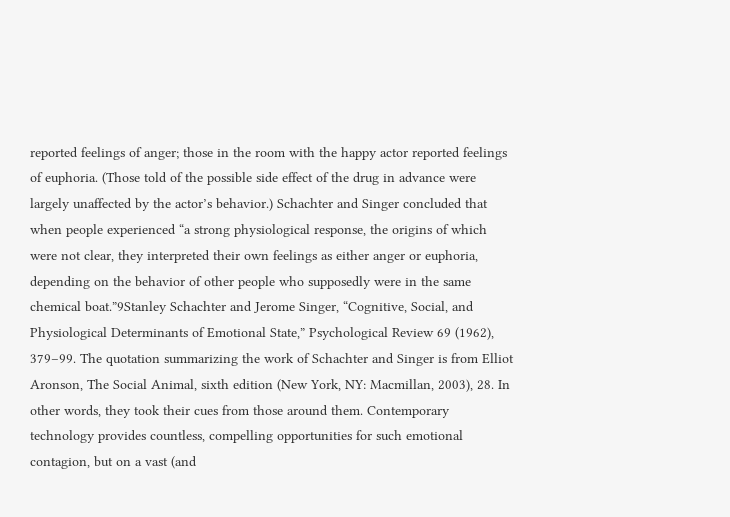reported feelings of anger; those in the room with the happy actor reported feelings of euphoria. (Those told of the possible side effect of the drug in advance were largely unaffected by the actor’s behavior.) Schachter and Singer concluded that when people experienced “a strong physiological response, the origins of which were not clear, they interpreted their own feelings as either anger or euphoria, depending on the behavior of other people who supposedly were in the same chemical boat.”9Stanley Schachter and Jerome Singer, “Cognitive, Social, and Physiological Determinants of Emotional State,” Psychological Review 69 (1962), 379–99. The quotation summarizing the work of Schachter and Singer is from Elliot Aronson, The Social Animal, sixth edition (New York, NY: Macmillan, 2003), 28. In other words, they took their cues from those around them. Contemporary technology provides countless, compelling opportunities for such emotional contagion, but on a vast (and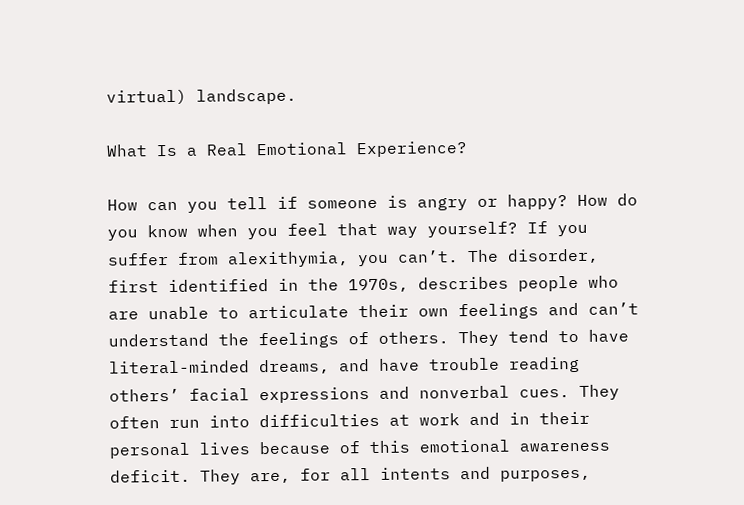virtual) landscape.

What Is a Real Emotional Experience?

How can you tell if someone is angry or happy? How do you know when you feel that way yourself? If you suffer from alexithymia, you can’t. The disorder, first identified in the 1970s, describes people who are unable to articulate their own feelings and can’t understand the feelings of others. They tend to have literal-minded dreams, and have trouble reading others’ facial expressions and nonverbal cues. They often run into difficulties at work and in their personal lives because of this emotional awareness deficit. They are, for all intents and purposes,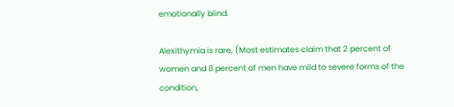emotionally blind.

Alexithymia is rare. (Most estimates claim that 2 percent of women and 8 percent of men have mild to severe forms of the condition,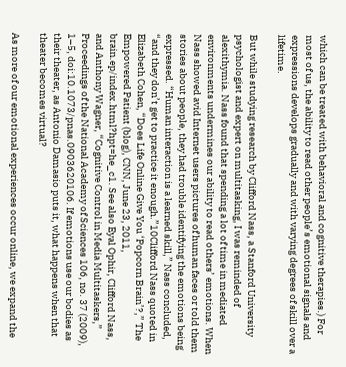which can be treated with behavioral and cognitive therapies.) For most of us, the ability to read other people’s emotional signals and expressions develops gradually and with varying degrees of skill over a lifetime.

But while studying research by Clifford Nass, a Stanford University psychologist and expert on multitasking, I was reminded of alexithymia. Nass found that spending a lot of time in mediated environments undermines our ability to read others’ emotions. When Nass showed avid Internet users pictures of human faces or told them stories about people, they had trouble identifying the emotions being expressed. “Human interaction is a learned skill,” Nass concluded, “and they don’t get to practice it enough.”10Clifford Nass quoted in Elizabeth Cohen, “Does Life Online Give You ‘Popcorn Brain’?,” The Empowered Patient (blog), CNN, June 23, 2011, brain.ep/index.html?hpt=he_c1. See also Eyal Ophir, Clifford Nass, and Anthony Wagner, “Cognitive Control in Media Multitaskers,” Proceedings of the National Academy of Sciences 106, no. 37 (2009), 1–5, doi:10.1073/pnas.0903620106. If emotions use our bodies as their theater, as Antonio Damasio puts it, what happens when that theater becomes virtual?

As more of our emotional experiences occur online, we expand the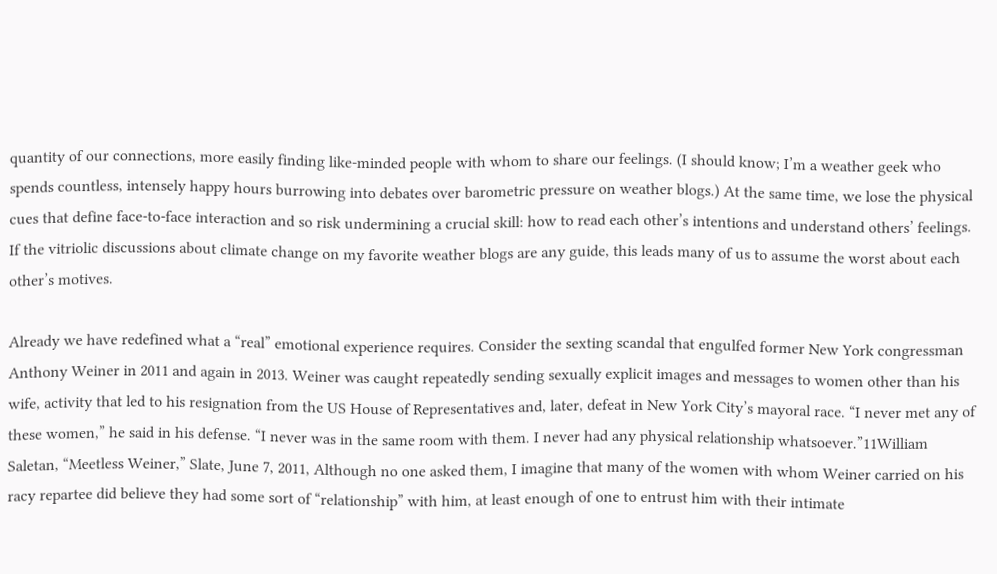quantity of our connections, more easily finding like-minded people with whom to share our feelings. (I should know; I’m a weather geek who spends countless, intensely happy hours burrowing into debates over barometric pressure on weather blogs.) At the same time, we lose the physical cues that define face-to-face interaction and so risk undermining a crucial skill: how to read each other’s intentions and understand others’ feelings. If the vitriolic discussions about climate change on my favorite weather blogs are any guide, this leads many of us to assume the worst about each other’s motives.

Already we have redefined what a “real” emotional experience requires. Consider the sexting scandal that engulfed former New York congressman Anthony Weiner in 2011 and again in 2013. Weiner was caught repeatedly sending sexually explicit images and messages to women other than his wife, activity that led to his resignation from the US House of Representatives and, later, defeat in New York City’s mayoral race. “I never met any of these women,” he said in his defense. “I never was in the same room with them. I never had any physical relationship whatsoever.”11William Saletan, “Meetless Weiner,” Slate, June 7, 2011, Although no one asked them, I imagine that many of the women with whom Weiner carried on his racy repartee did believe they had some sort of “relationship” with him, at least enough of one to entrust him with their intimate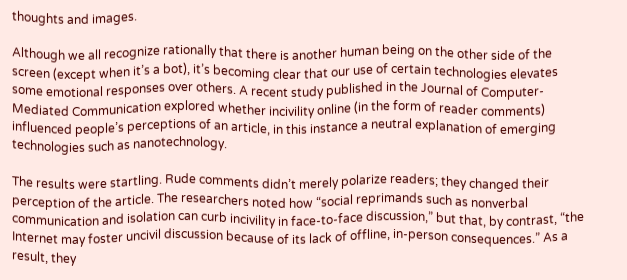thoughts and images.

Although we all recognize rationally that there is another human being on the other side of the screen (except when it’s a bot), it’s becoming clear that our use of certain technologies elevates some emotional responses over others. A recent study published in the Journal of Computer-Mediated Communication explored whether incivility online (in the form of reader comments) influenced people’s perceptions of an article, in this instance a neutral explanation of emerging technologies such as nanotechnology.

The results were startling. Rude comments didn’t merely polarize readers; they changed their perception of the article. The researchers noted how “social reprimands such as nonverbal communication and isolation can curb incivility in face-to-face discussion,” but that, by contrast, “the Internet may foster uncivil discussion because of its lack of offline, in-person consequences.” As a result, they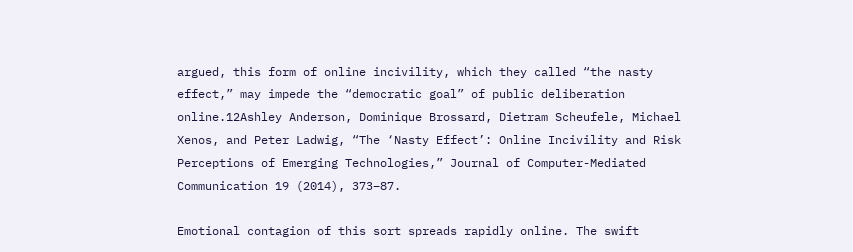argued, this form of online incivility, which they called “the nasty effect,” may impede the “democratic goal” of public deliberation online.12Ashley Anderson, Dominique Brossard, Dietram Scheufele, Michael Xenos, and Peter Ladwig, “The ‘Nasty Effect’: Online Incivility and Risk Perceptions of Emerging Technologies,” Journal of Computer-Mediated Communication 19 (2014), 373–87.

Emotional contagion of this sort spreads rapidly online. The swift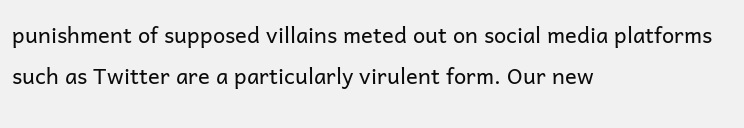punishment of supposed villains meted out on social media platforms such as Twitter are a particularly virulent form. Our new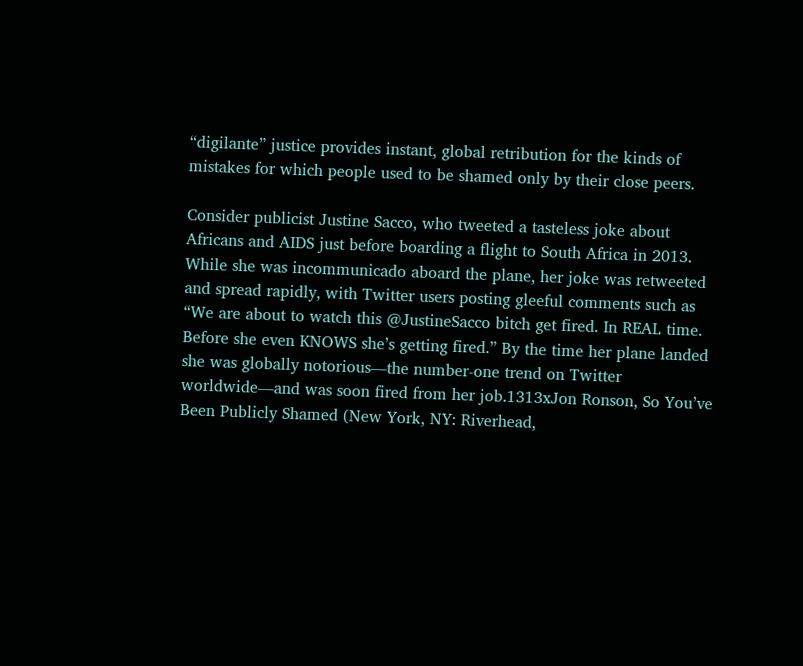“digilante” justice provides instant, global retribution for the kinds of mistakes for which people used to be shamed only by their close peers.

Consider publicist Justine Sacco, who tweeted a tasteless joke about Africans and AIDS just before boarding a flight to South Africa in 2013. While she was incommunicado aboard the plane, her joke was retweeted and spread rapidly, with Twitter users posting gleeful comments such as “We are about to watch this @JustineSacco bitch get fired. In REAL time. Before she even KNOWS she’s getting fired.” By the time her plane landed she was globally notorious—the number-one trend on Twitter worldwide—and was soon fired from her job.1313xJon Ronson, So You’ve Been Publicly Shamed (New York, NY: Riverhead,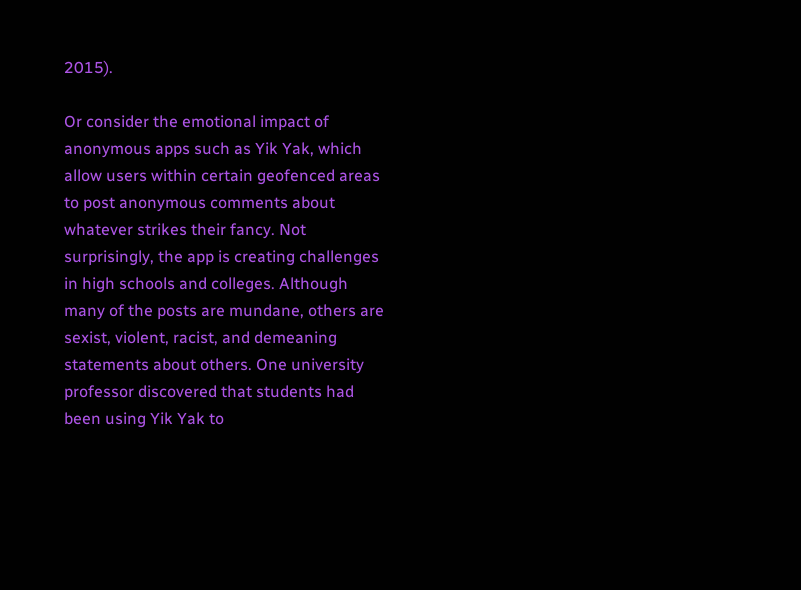2015).

Or consider the emotional impact of anonymous apps such as Yik Yak, which allow users within certain geofenced areas to post anonymous comments about whatever strikes their fancy. Not surprisingly, the app is creating challenges in high schools and colleges. Although many of the posts are mundane, others are sexist, violent, racist, and demeaning statements about others. One university professor discovered that students had been using Yik Yak to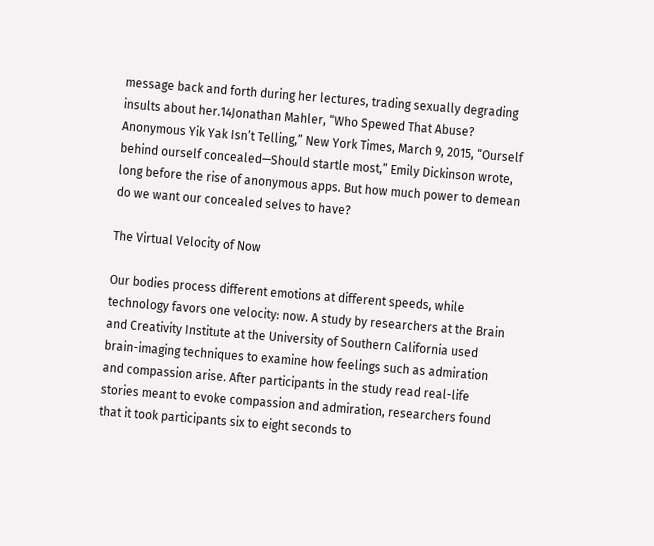message back and forth during her lectures, trading sexually degrading insults about her.14Jonathan Mahler, “Who Spewed That Abuse? Anonymous Yik Yak Isn’t Telling,” New York Times, March 9, 2015, “Ourself behind ourself concealed—Should startle most,” Emily Dickinson wrote, long before the rise of anonymous apps. But how much power to demean do we want our concealed selves to have?

The Virtual Velocity of Now

Our bodies process different emotions at different speeds, while technology favors one velocity: now. A study by researchers at the Brain and Creativity Institute at the University of Southern California used brain-imaging techniques to examine how feelings such as admiration and compassion arise. After participants in the study read real-life stories meant to evoke compassion and admiration, researchers found that it took participants six to eight seconds to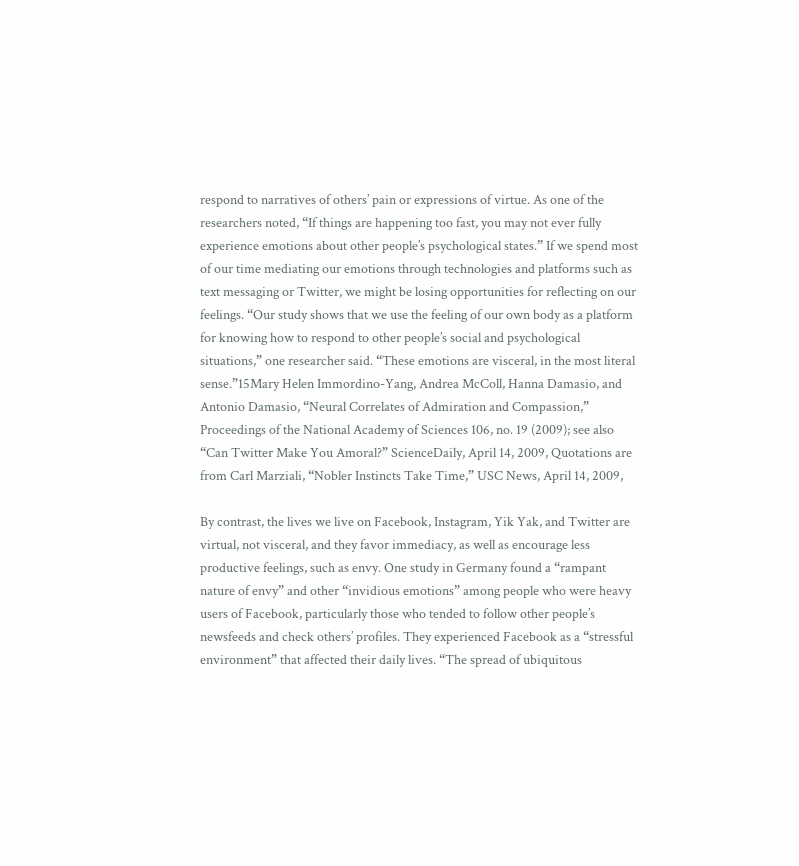respond to narratives of others’ pain or expressions of virtue. As one of the researchers noted, “If things are happening too fast, you may not ever fully experience emotions about other people’s psychological states.” If we spend most of our time mediating our emotions through technologies and platforms such as text messaging or Twitter, we might be losing opportunities for reflecting on our feelings. “Our study shows that we use the feeling of our own body as a platform for knowing how to respond to other people’s social and psychological situations,” one researcher said. “These emotions are visceral, in the most literal sense.”15Mary Helen Immordino-Yang, Andrea McColl, Hanna Damasio, and Antonio Damasio, “Neural Correlates of Admiration and Compassion,” Proceedings of the National Academy of Sciences 106, no. 19 (2009); see also “Can Twitter Make You Amoral?” ScienceDaily, April 14, 2009, Quotations are from Carl Marziali, “Nobler Instincts Take Time,” USC News, April 14, 2009,

By contrast, the lives we live on Facebook, Instagram, Yik Yak, and Twitter are virtual, not visceral, and they favor immediacy, as well as encourage less productive feelings, such as envy. One study in Germany found a “rampant nature of envy” and other “invidious emotions” among people who were heavy users of Facebook, particularly those who tended to follow other people’s newsfeeds and check others’ profiles. They experienced Facebook as a “stressful environment” that affected their daily lives. “The spread of ubiquitous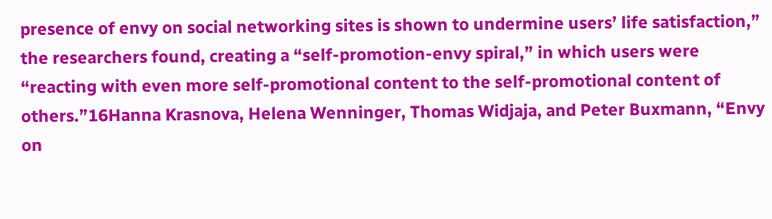presence of envy on social networking sites is shown to undermine users’ life satisfaction,” the researchers found, creating a “self-promotion-envy spiral,” in which users were “reacting with even more self-promotional content to the self-promotional content of others.”16Hanna Krasnova, Helena Wenninger, Thomas Widjaja, and Peter Buxmann, “Envy on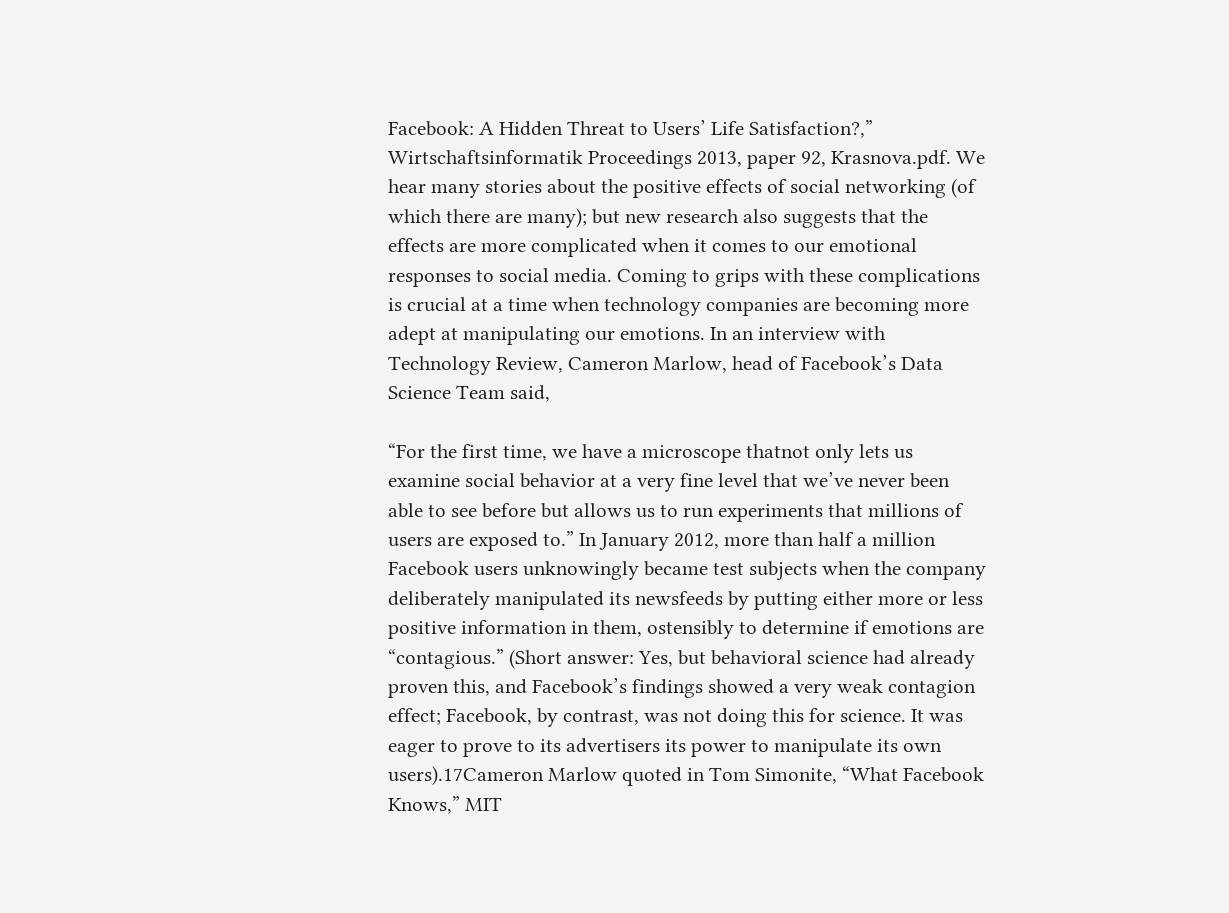Facebook: A Hidden Threat to Users’ Life Satisfaction?,” Wirtschaftsinformatik Proceedings 2013, paper 92, Krasnova.pdf. We hear many stories about the positive effects of social networking (of which there are many); but new research also suggests that the effects are more complicated when it comes to our emotional responses to social media. Coming to grips with these complications is crucial at a time when technology companies are becoming more adept at manipulating our emotions. In an interview with Technology Review, Cameron Marlow, head of Facebook’s Data Science Team said,

“For the first time, we have a microscope thatnot only lets us examine social behavior at a very fine level that we’ve never been able to see before but allows us to run experiments that millions of users are exposed to.” In January 2012, more than half a million Facebook users unknowingly became test subjects when the company deliberately manipulated its newsfeeds by putting either more or less positive information in them, ostensibly to determine if emotions are “contagious.” (Short answer: Yes, but behavioral science had already proven this, and Facebook’s findings showed a very weak contagion effect; Facebook, by contrast, was not doing this for science. It was eager to prove to its advertisers its power to manipulate its own users).17Cameron Marlow quoted in Tom Simonite, “What Facebook Knows,” MIT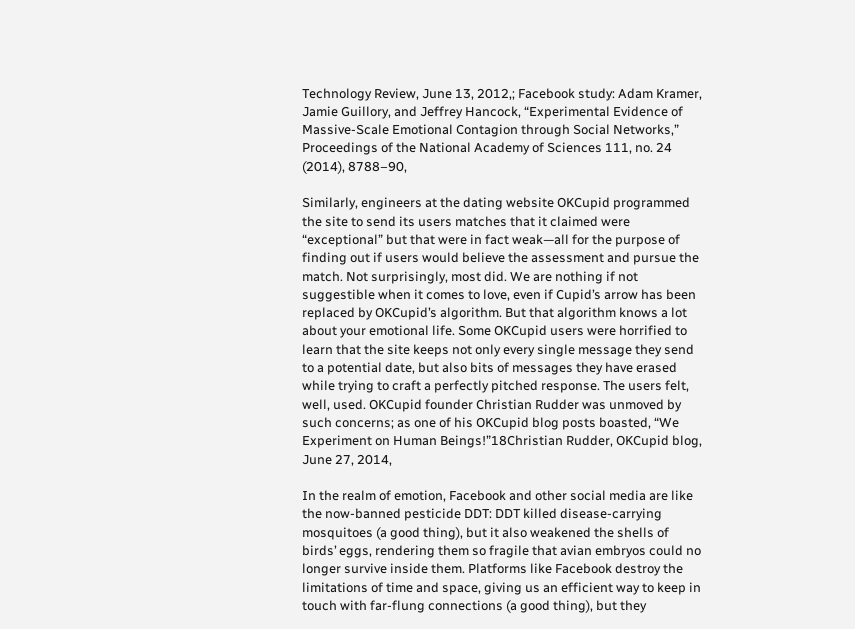Technology Review, June 13, 2012,; Facebook study: Adam Kramer, Jamie Guillory, and Jeffrey Hancock, “Experimental Evidence of Massive-Scale Emotional Contagion through Social Networks,” Proceedings of the National Academy of Sciences 111, no. 24 (2014), 8788–90,

Similarly, engineers at the dating website OKCupid programmed the site to send its users matches that it claimed were “exceptional” but that were in fact weak—all for the purpose of finding out if users would believe the assessment and pursue the match. Not surprisingly, most did. We are nothing if not suggestible when it comes to love, even if Cupid’s arrow has been replaced by OKCupid’s algorithm. But that algorithm knows a lot about your emotional life. Some OKCupid users were horrified to learn that the site keeps not only every single message they send to a potential date, but also bits of messages they have erased while trying to craft a perfectly pitched response. The users felt, well, used. OKCupid founder Christian Rudder was unmoved by such concerns; as one of his OKCupid blog posts boasted, “We Experiment on Human Beings!”18Christian Rudder, OKCupid blog, June 27, 2014,

In the realm of emotion, Facebook and other social media are like the now-banned pesticide DDT: DDT killed disease-carrying mosquitoes (a good thing), but it also weakened the shells of birds’ eggs, rendering them so fragile that avian embryos could no longer survive inside them. Platforms like Facebook destroy the limitations of time and space, giving us an efficient way to keep in touch with far-flung connections (a good thing), but they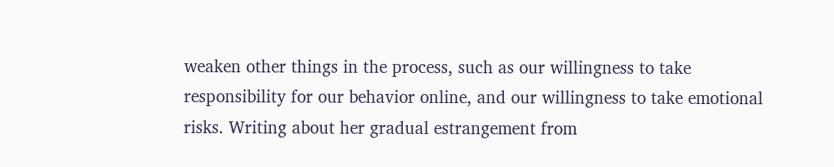weaken other things in the process, such as our willingness to take responsibility for our behavior online, and our willingness to take emotional risks. Writing about her gradual estrangement from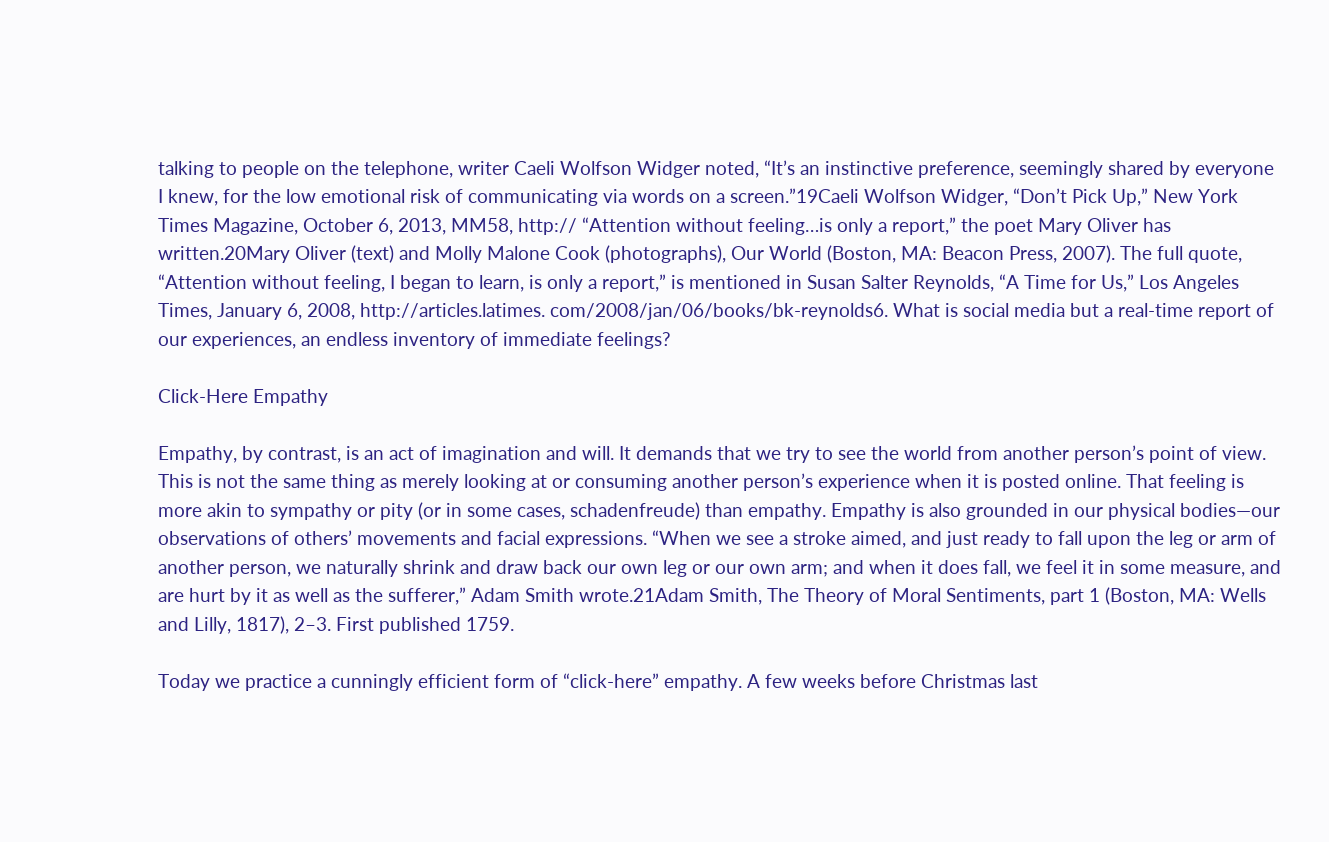talking to people on the telephone, writer Caeli Wolfson Widger noted, “It’s an instinctive preference, seemingly shared by everyone I knew, for the low emotional risk of communicating via words on a screen.”19Caeli Wolfson Widger, “Don’t Pick Up,” New York Times Magazine, October 6, 2013, MM58, http:// “Attention without feeling…is only a report,” the poet Mary Oliver has written.20Mary Oliver (text) and Molly Malone Cook (photographs), Our World (Boston, MA: Beacon Press, 2007). The full quote, “Attention without feeling, I began to learn, is only a report,” is mentioned in Susan Salter Reynolds, “A Time for Us,” Los Angeles Times, January 6, 2008, http://articles.latimes. com/2008/jan/06/books/bk-reynolds6. What is social media but a real-time report of our experiences, an endless inventory of immediate feelings?

Click-Here Empathy

Empathy, by contrast, is an act of imagination and will. It demands that we try to see the world from another person’s point of view. This is not the same thing as merely looking at or consuming another person’s experience when it is posted online. That feeling is more akin to sympathy or pity (or in some cases, schadenfreude) than empathy. Empathy is also grounded in our physical bodies—our observations of others’ movements and facial expressions. “When we see a stroke aimed, and just ready to fall upon the leg or arm of another person, we naturally shrink and draw back our own leg or our own arm; and when it does fall, we feel it in some measure, and are hurt by it as well as the sufferer,” Adam Smith wrote.21Adam Smith, The Theory of Moral Sentiments, part 1 (Boston, MA: Wells and Lilly, 1817), 2–3. First published 1759.

Today we practice a cunningly efficient form of “click-here” empathy. A few weeks before Christmas last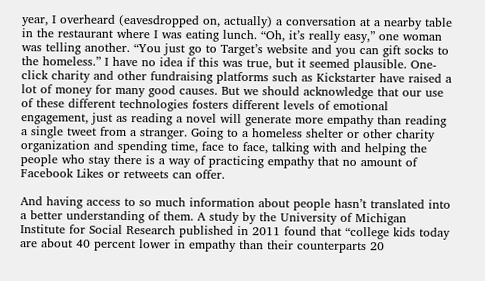year, I overheard (eavesdropped on, actually) a conversation at a nearby table in the restaurant where I was eating lunch. “Oh, it’s really easy,” one woman was telling another. “You just go to Target’s website and you can gift socks to the homeless.” I have no idea if this was true, but it seemed plausible. One-click charity and other fundraising platforms such as Kickstarter have raised a lot of money for many good causes. But we should acknowledge that our use of these different technologies fosters different levels of emotional engagement, just as reading a novel will generate more empathy than reading a single tweet from a stranger. Going to a homeless shelter or other charity organization and spending time, face to face, talking with and helping the people who stay there is a way of practicing empathy that no amount of Facebook Likes or retweets can offer.

And having access to so much information about people hasn’t translated into a better understanding of them. A study by the University of Michigan Institute for Social Research published in 2011 found that “college kids today are about 40 percent lower in empathy than their counterparts 20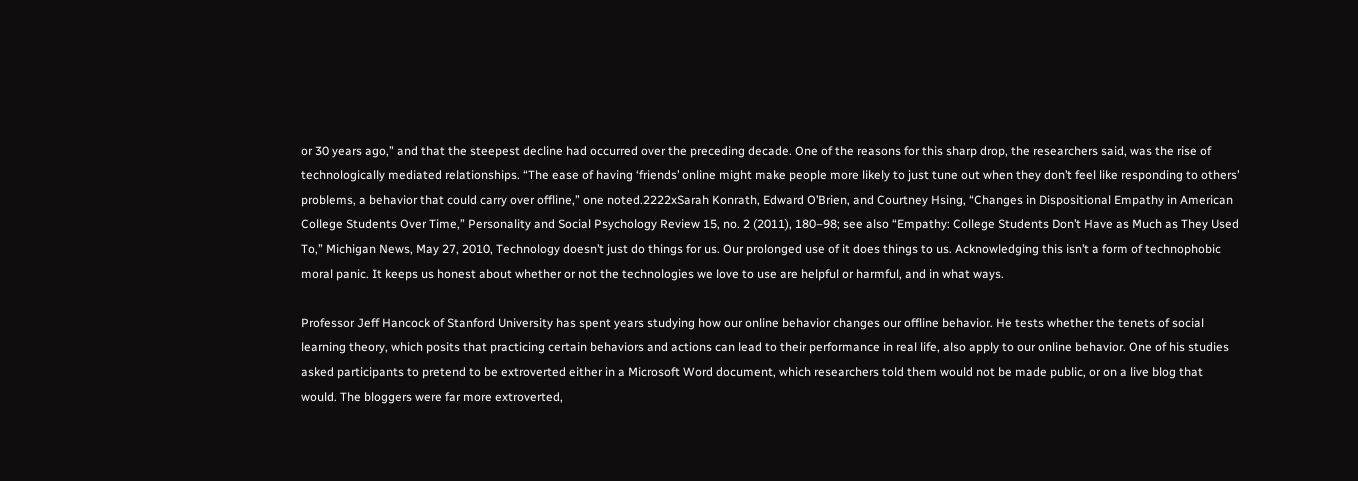or 30 years ago,” and that the steepest decline had occurred over the preceding decade. One of the reasons for this sharp drop, the researchers said, was the rise of technologically mediated relationships. “The ease of having ‘friends’ online might make people more likely to just tune out when they don’t feel like responding to others’ problems, a behavior that could carry over offline,” one noted.2222xSarah Konrath, Edward O’Brien, and Courtney Hsing, “Changes in Dispositional Empathy in American College Students Over Time,” Personality and Social Psychology Review 15, no. 2 (2011), 180–98; see also “Empathy: College Students Don’t Have as Much as They Used To,” Michigan News, May 27, 2010, Technology doesn’t just do things for us. Our prolonged use of it does things to us. Acknowledging this isn’t a form of technophobic moral panic. It keeps us honest about whether or not the technologies we love to use are helpful or harmful, and in what ways.

Professor Jeff Hancock of Stanford University has spent years studying how our online behavior changes our offline behavior. He tests whether the tenets of social learning theory, which posits that practicing certain behaviors and actions can lead to their performance in real life, also apply to our online behavior. One of his studies asked participants to pretend to be extroverted either in a Microsoft Word document, which researchers told them would not be made public, or on a live blog that would. The bloggers were far more extroverted,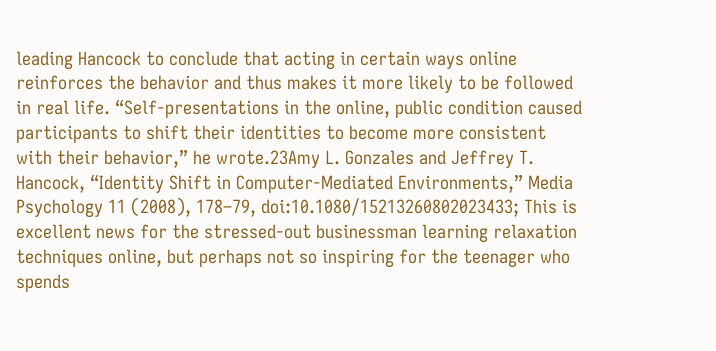leading Hancock to conclude that acting in certain ways online reinforces the behavior and thus makes it more likely to be followed in real life. “Self-presentations in the online, public condition caused participants to shift their identities to become more consistent with their behavior,” he wrote.23Amy L. Gonzales and Jeffrey T. Hancock, “Identity Shift in Computer-Mediated Environments,” Media Psychology 11 (2008), 178–79, doi:10.1080/15213260802023433; This is excellent news for the stressed-out businessman learning relaxation techniques online, but perhaps not so inspiring for the teenager who spends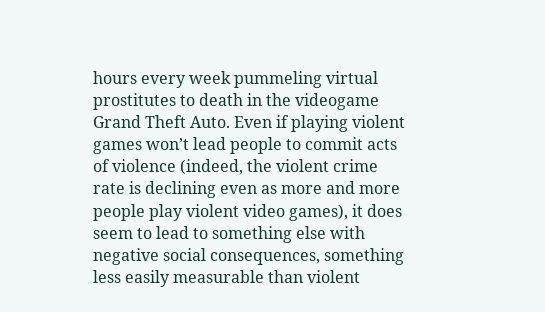hours every week pummeling virtual prostitutes to death in the videogame Grand Theft Auto. Even if playing violent games won’t lead people to commit acts of violence (indeed, the violent crime rate is declining even as more and more people play violent video games), it does seem to lead to something else with negative social consequences, something less easily measurable than violent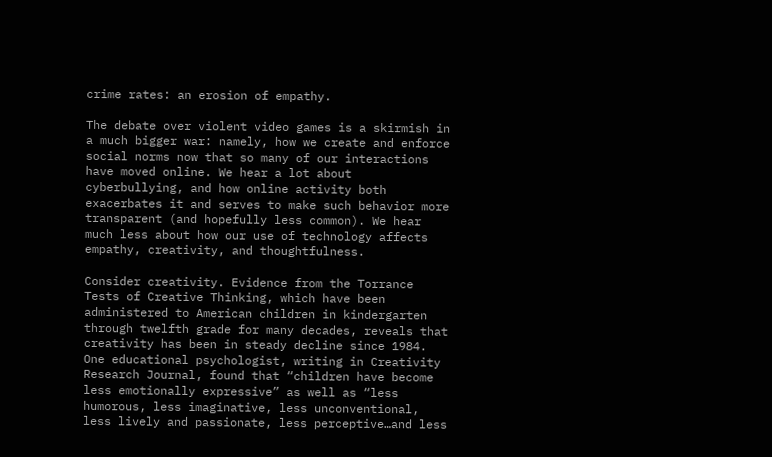crime rates: an erosion of empathy.

The debate over violent video games is a skirmish in a much bigger war: namely, how we create and enforce social norms now that so many of our interactions have moved online. We hear a lot about cyberbullying, and how online activity both exacerbates it and serves to make such behavior more transparent (and hopefully less common). We hear much less about how our use of technology affects empathy, creativity, and thoughtfulness.

Consider creativity. Evidence from the Torrance Tests of Creative Thinking, which have been administered to American children in kindergarten through twelfth grade for many decades, reveals that creativity has been in steady decline since 1984. One educational psychologist, writing in Creativity Research Journal, found that “children have become less emotionally expressive” as well as “less humorous, less imaginative, less unconventional, less lively and passionate, less perceptive…and less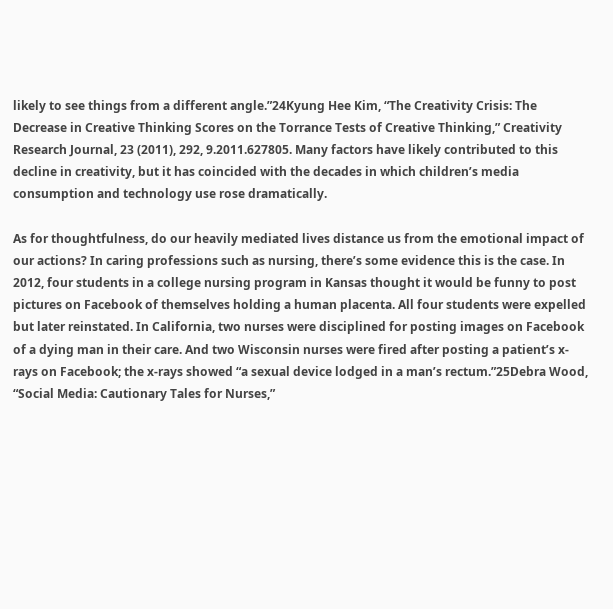likely to see things from a different angle.”24Kyung Hee Kim, “The Creativity Crisis: The Decrease in Creative Thinking Scores on the Torrance Tests of Creative Thinking,” Creativity Research Journal, 23 (2011), 292, 9.2011.627805. Many factors have likely contributed to this decline in creativity, but it has coincided with the decades in which children’s media consumption and technology use rose dramatically.

As for thoughtfulness, do our heavily mediated lives distance us from the emotional impact of our actions? In caring professions such as nursing, there’s some evidence this is the case. In 2012, four students in a college nursing program in Kansas thought it would be funny to post pictures on Facebook of themselves holding a human placenta. All four students were expelled but later reinstated. In California, two nurses were disciplined for posting images on Facebook of a dying man in their care. And two Wisconsin nurses were fired after posting a patient’s x-rays on Facebook; the x-rays showed “a sexual device lodged in a man’s rectum.”25Debra Wood, “Social Media: Cautionary Tales for Nurses,”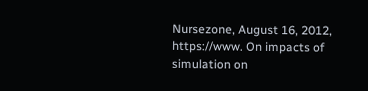Nursezone, August 16, 2012, https://www. On impacts of simulation on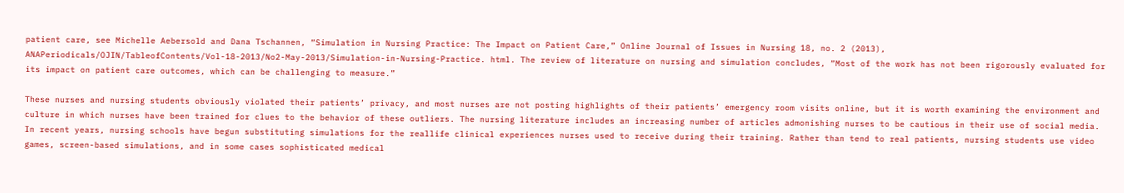patient care, see Michelle Aebersold and Dana Tschannen, “Simulation in Nursing Practice: The Impact on Patient Care,” Online Journal of Issues in Nursing 18, no. 2 (2013), ANAPeriodicals/OJIN/TableofContents/Vol-18-2013/No2-May-2013/Simulation-in-Nursing-Practice. html. The review of literature on nursing and simulation concludes, “Most of the work has not been rigorously evaluated for its impact on patient care outcomes, which can be challenging to measure.”

These nurses and nursing students obviously violated their patients’ privacy, and most nurses are not posting highlights of their patients’ emergency room visits online, but it is worth examining the environment and culture in which nurses have been trained for clues to the behavior of these outliers. The nursing literature includes an increasing number of articles admonishing nurses to be cautious in their use of social media. In recent years, nursing schools have begun substituting simulations for the reallife clinical experiences nurses used to receive during their training. Rather than tend to real patients, nursing students use video games, screen-based simulations, and in some cases sophisticated medical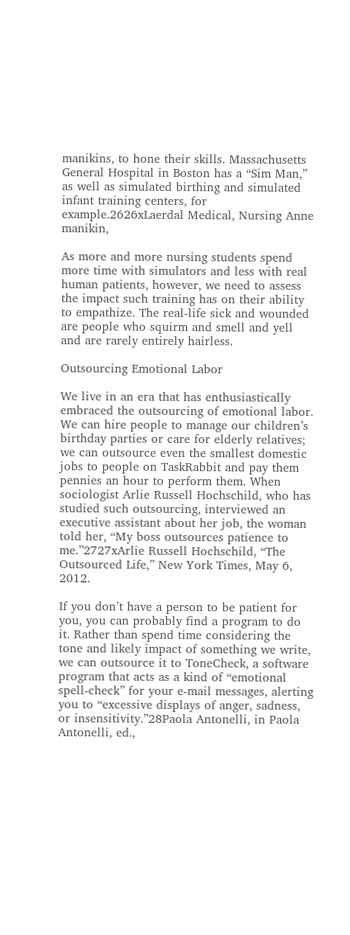manikins, to hone their skills. Massachusetts General Hospital in Boston has a “Sim Man,” as well as simulated birthing and simulated infant training centers, for example.2626xLaerdal Medical, Nursing Anne manikin,

As more and more nursing students spend more time with simulators and less with real human patients, however, we need to assess the impact such training has on their ability to empathize. The real-life sick and wounded are people who squirm and smell and yell and are rarely entirely hairless.

Outsourcing Emotional Labor

We live in an era that has enthusiastically embraced the outsourcing of emotional labor. We can hire people to manage our children’s birthday parties or care for elderly relatives; we can outsource even the smallest domestic jobs to people on TaskRabbit and pay them pennies an hour to perform them. When sociologist Arlie Russell Hochschild, who has studied such outsourcing, interviewed an executive assistant about her job, the woman told her, “My boss outsources patience to me.”2727xArlie Russell Hochschild, “The Outsourced Life,” New York Times, May 6, 2012.

If you don’t have a person to be patient for you, you can probably find a program to do it. Rather than spend time considering the tone and likely impact of something we write, we can outsource it to ToneCheck, a software program that acts as a kind of “emotional spell-check” for your e-mail messages, alerting you to “excessive displays of anger, sadness, or insensitivity.”28Paola Antonelli, in Paola Antonelli, ed.,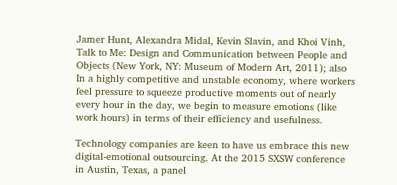Jamer Hunt, Alexandra Midal, Kevin Slavin, and Khoi Vinh, Talk to Me: Design and Communication between People and Objects (New York, NY: Museum of Modern Art, 2011); also In a highly competitive and unstable economy, where workers feel pressure to squeeze productive moments out of nearly every hour in the day, we begin to measure emotions (like work hours) in terms of their efficiency and usefulness.

Technology companies are keen to have us embrace this new digital-emotional outsourcing. At the 2015 SXSW conference in Austin, Texas, a panel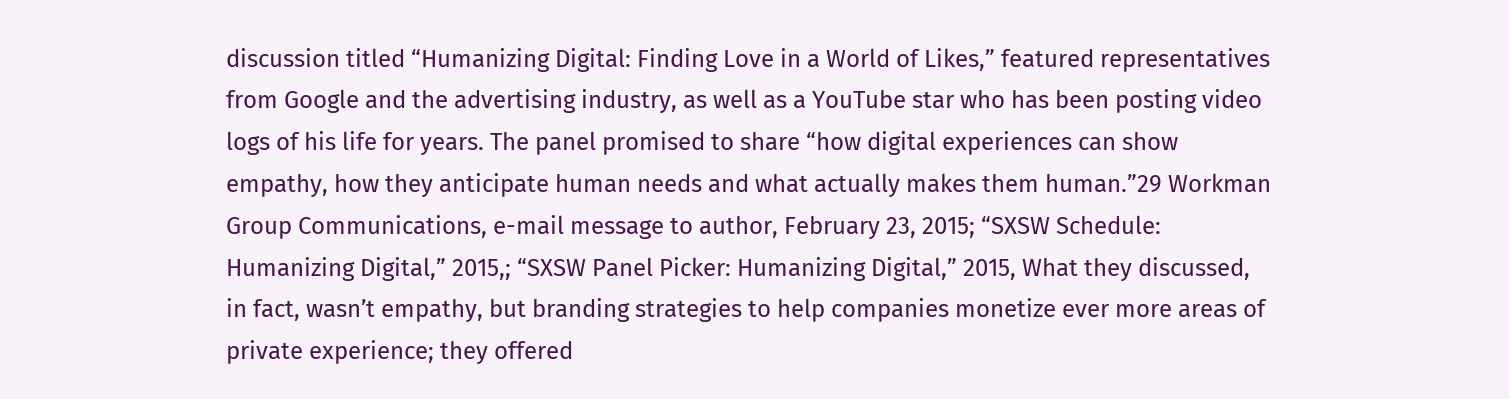discussion titled “Humanizing Digital: Finding Love in a World of Likes,” featured representatives from Google and the advertising industry, as well as a YouTube star who has been posting video logs of his life for years. The panel promised to share “how digital experiences can show empathy, how they anticipate human needs and what actually makes them human.”29 Workman Group Communications, e-mail message to author, February 23, 2015; “SXSW Schedule: Humanizing Digital,” 2015,; “SXSW Panel Picker: Humanizing Digital,” 2015, What they discussed, in fact, wasn’t empathy, but branding strategies to help companies monetize ever more areas of private experience; they offered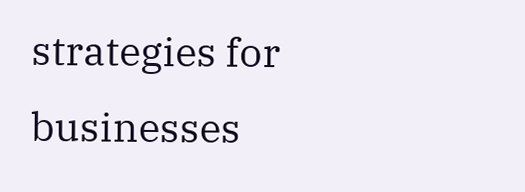strategies for businesses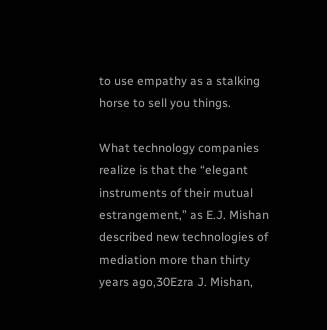to use empathy as a stalking horse to sell you things.

What technology companies realize is that the “elegant instruments of their mutual estrangement,” as E.J. Mishan described new technologies of mediation more than thirty years ago,30Ezra J. Mishan,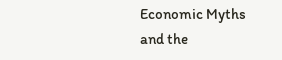Economic Myths and the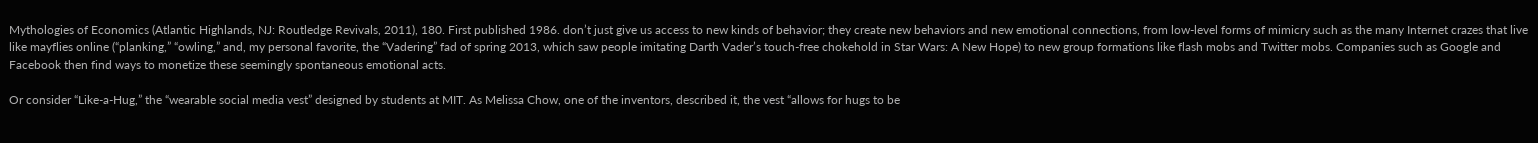Mythologies of Economics (Atlantic Highlands, NJ: Routledge Revivals, 2011), 180. First published 1986. don’t just give us access to new kinds of behavior; they create new behaviors and new emotional connections, from low-level forms of mimicry such as the many Internet crazes that live like mayflies online (“planking,” “owling,” and, my personal favorite, the “Vadering” fad of spring 2013, which saw people imitating Darth Vader’s touch-free chokehold in Star Wars: A New Hope) to new group formations like flash mobs and Twitter mobs. Companies such as Google and Facebook then find ways to monetize these seemingly spontaneous emotional acts.

Or consider “Like-a-Hug,” the “wearable social media vest” designed by students at MIT. As Melissa Chow, one of the inventors, described it, the vest “allows for hugs to be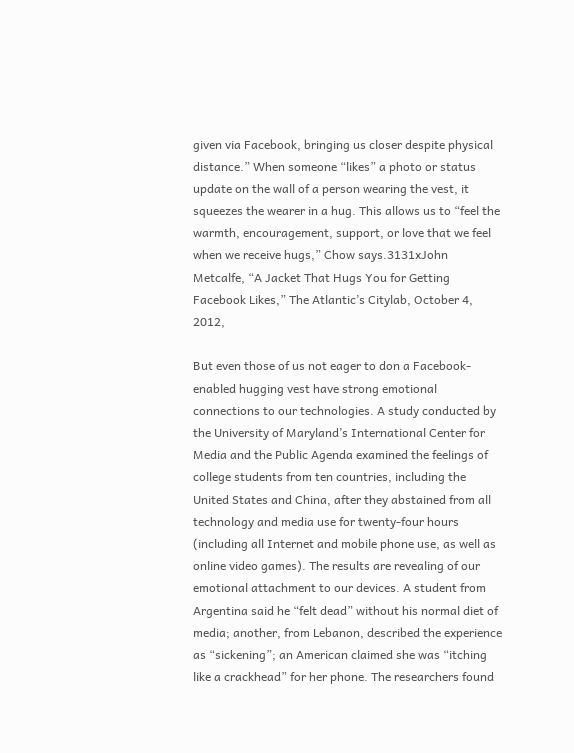given via Facebook, bringing us closer despite physical distance.” When someone “likes” a photo or status update on the wall of a person wearing the vest, it squeezes the wearer in a hug. This allows us to “feel the warmth, encouragement, support, or love that we feel when we receive hugs,” Chow says.3131xJohn Metcalfe, “A Jacket That Hugs You for Getting Facebook Likes,” The Atlantic’s Citylab, October 4, 2012,

But even those of us not eager to don a Facebook-enabled hugging vest have strong emotional connections to our technologies. A study conducted by the University of Maryland’s International Center for Media and the Public Agenda examined the feelings of college students from ten countries, including the United States and China, after they abstained from all technology and media use for twenty-four hours (including all Internet and mobile phone use, as well as online video games). The results are revealing of our emotional attachment to our devices. A student from Argentina said he “felt dead” without his normal diet of media; another, from Lebanon, described the experience as “sickening”; an American claimed she was “itching like a crackhead” for her phone. The researchers found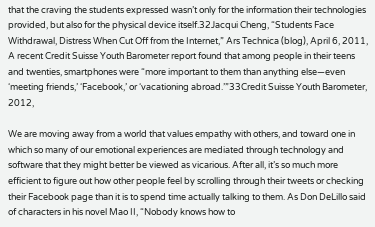that the craving the students expressed wasn’t only for the information their technologies provided, but also for the physical device itself.32Jacqui Cheng, “Students Face Withdrawal, Distress When Cut Off from the Internet,” Ars Technica (blog), April 6, 2011, A recent Credit Suisse Youth Barometer report found that among people in their teens and twenties, smartphones were “more important to them than anything else—even ‘meeting friends,’ ‘Facebook,’ or ‘vacationing abroad.’”33Credit Suisse Youth Barometer, 2012,

We are moving away from a world that values empathy with others, and toward one in which so many of our emotional experiences are mediated through technology and software that they might better be viewed as vicarious. After all, it’s so much more efficient to figure out how other people feel by scrolling through their tweets or checking their Facebook page than it is to spend time actually talking to them. As Don DeLillo said of characters in his novel Mao II, “Nobody knows how to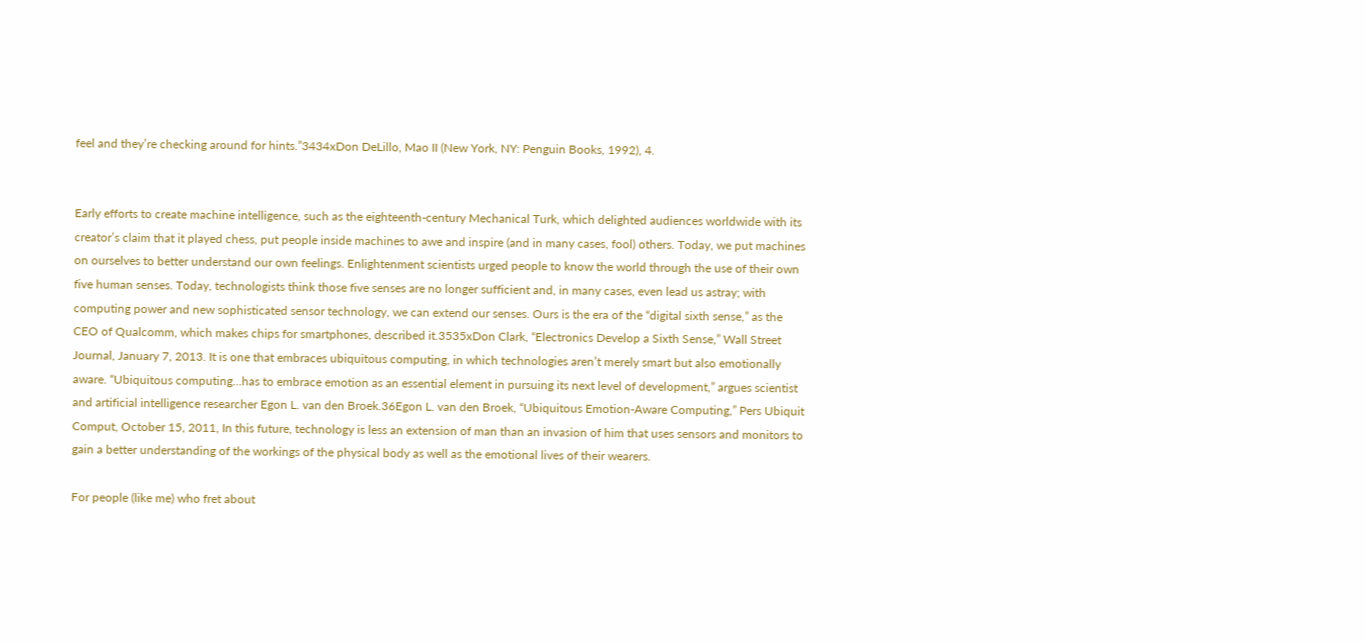feel and they’re checking around for hints.”3434xDon DeLillo, Mao II (New York, NY: Penguin Books, 1992), 4.


Early efforts to create machine intelligence, such as the eighteenth-century Mechanical Turk, which delighted audiences worldwide with its creator’s claim that it played chess, put people inside machines to awe and inspire (and in many cases, fool) others. Today, we put machines on ourselves to better understand our own feelings. Enlightenment scientists urged people to know the world through the use of their own five human senses. Today, technologists think those five senses are no longer sufficient and, in many cases, even lead us astray; with computing power and new sophisticated sensor technology, we can extend our senses. Ours is the era of the “digital sixth sense,” as the CEO of Qualcomm, which makes chips for smartphones, described it.3535xDon Clark, “Electronics Develop a Sixth Sense,” Wall Street Journal, January 7, 2013. It is one that embraces ubiquitous computing, in which technologies aren’t merely smart but also emotionally aware. “Ubiquitous computing…has to embrace emotion as an essential element in pursuing its next level of development,” argues scientist and artificial intelligence researcher Egon L. van den Broek.36Egon L. van den Broek, “Ubiquitous Emotion-Aware Computing,” Pers Ubiquit Comput, October 15, 2011, In this future, technology is less an extension of man than an invasion of him that uses sensors and monitors to gain a better understanding of the workings of the physical body as well as the emotional lives of their wearers.

For people (like me) who fret about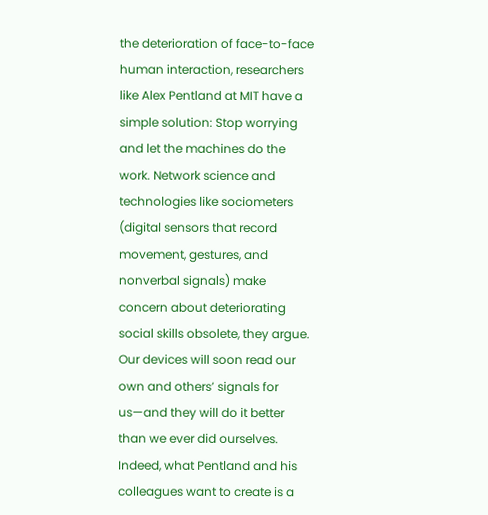the deterioration of face-to-face human interaction, researchers like Alex Pentland at MIT have a simple solution: Stop worrying and let the machines do the work. Network science and technologies like sociometers (digital sensors that record movement, gestures, and nonverbal signals) make concern about deteriorating social skills obsolete, they argue. Our devices will soon read our own and others’ signals for us—and they will do it better than we ever did ourselves. Indeed, what Pentland and his colleagues want to create is a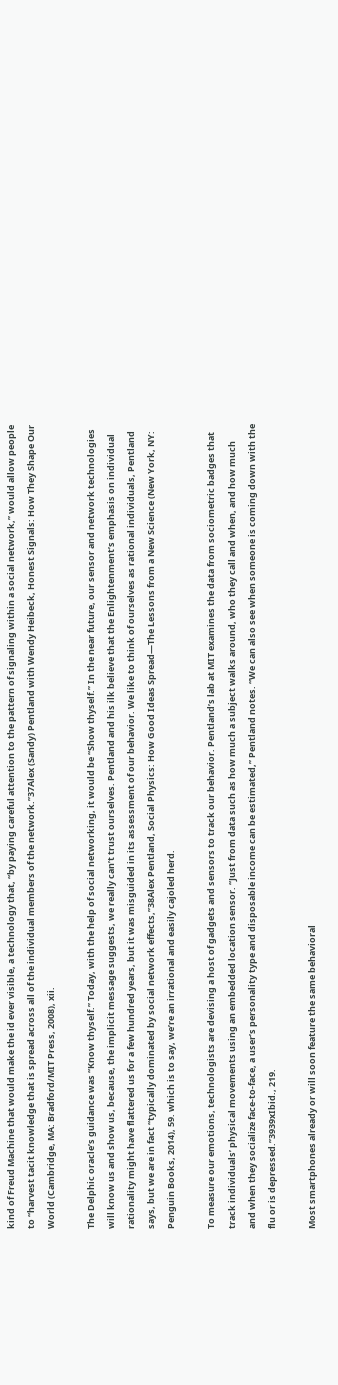kind of Freud Machine that would make the id ever visible, a technology that, “by paying careful attention to the pattern of signaling within a social network,” would allow people to “harvest tacit knowledge that is spread across all of the individual members of the network.”37Alex (Sandy) Pentland with Wendy Heibeck, Honest Signals: How They Shape Our World (Cambridge, MA: Bradford/MIT Press, 2008), xii.

The Delphic oracle’s guidance was “Know thyself.” Today, with the help of social networking, it would be “Show thyself.” In the near future, our sensor and network technologies will know us and show us, because, the implicit message suggests, we really can’t trust ourselves. Pentland and his ilk believe that the Enlightenment’s emphasis on individual rationality might have flattered us for a few hundred years, but it was misguided in its assessment of our behavior. We like to think of ourselves as rational individuals, Pentland says, but we are in fact “typically dominated by social network effects,”38Alex Pentland, Social Physics: How Good Ideas Spread—The Lessons from a New Science (New York, NY: Penguin Books, 2014), 59. which is to say, we’re an irrational and easily cajoled herd.

To measure our emotions, technologists are devising a host of gadgets and sensors to track our behavior. Pentland’s lab at MIT examines the data from sociometric badges that track individuals’ physical movements using an embedded location sensor. “Just from data such as how much a subject walks around, who they call and when, and how much and when they socialize face-to-face, a user’s personality type and disposable income can be estimated,” Pentland notes. “We can also see when someone is coming down with the flu or is depressed.”3939xIbid., 219.

Most smartphones already or will soon feature the same behavioral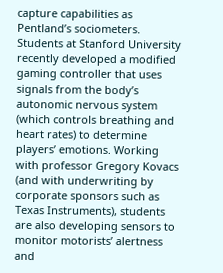capture capabilities as Pentland’s sociometers. Students at Stanford University recently developed a modified gaming controller that uses signals from the body’s autonomic nervous system (which controls breathing and heart rates) to determine players’ emotions. Working with professor Gregory Kovacs (and with underwriting by corporate sponsors such as Texas Instruments), students are also developing sensors to monitor motorists’ alertness and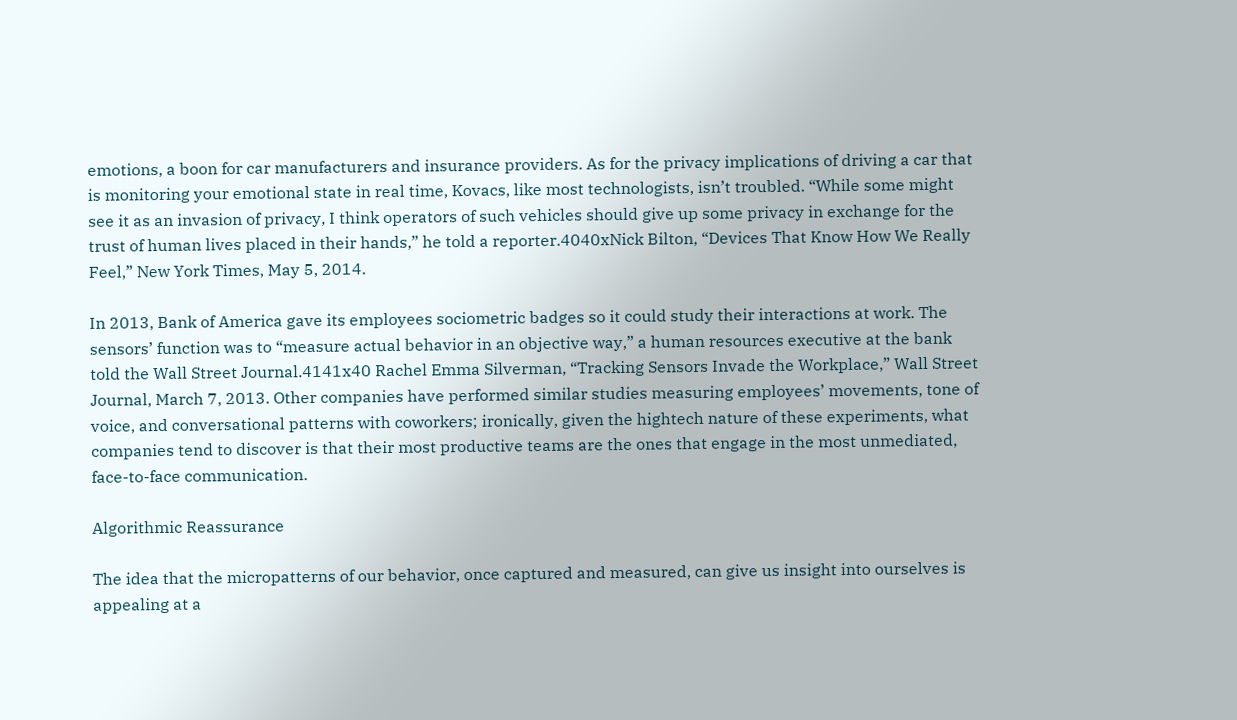emotions, a boon for car manufacturers and insurance providers. As for the privacy implications of driving a car that is monitoring your emotional state in real time, Kovacs, like most technologists, isn’t troubled. “While some might see it as an invasion of privacy, I think operators of such vehicles should give up some privacy in exchange for the trust of human lives placed in their hands,” he told a reporter.4040xNick Bilton, “Devices That Know How We Really Feel,” New York Times, May 5, 2014.

In 2013, Bank of America gave its employees sociometric badges so it could study their interactions at work. The sensors’ function was to “measure actual behavior in an objective way,” a human resources executive at the bank told the Wall Street Journal.4141x40 Rachel Emma Silverman, “Tracking Sensors Invade the Workplace,” Wall Street Journal, March 7, 2013. Other companies have performed similar studies measuring employees’ movements, tone of voice, and conversational patterns with coworkers; ironically, given the hightech nature of these experiments, what companies tend to discover is that their most productive teams are the ones that engage in the most unmediated, face-to-face communication.

Algorithmic Reassurance

The idea that the micropatterns of our behavior, once captured and measured, can give us insight into ourselves is appealing at a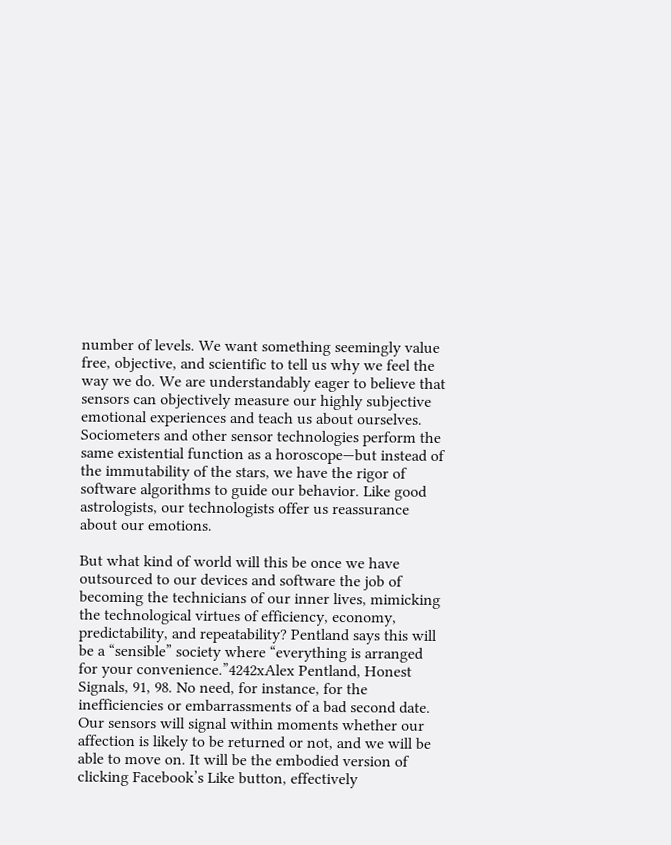number of levels. We want something seemingly value free, objective, and scientific to tell us why we feel the way we do. We are understandably eager to believe that sensors can objectively measure our highly subjective emotional experiences and teach us about ourselves. Sociometers and other sensor technologies perform the same existential function as a horoscope—but instead of the immutability of the stars, we have the rigor of software algorithms to guide our behavior. Like good astrologists, our technologists offer us reassurance about our emotions.

But what kind of world will this be once we have outsourced to our devices and software the job of becoming the technicians of our inner lives, mimicking the technological virtues of efficiency, economy, predictability, and repeatability? Pentland says this will be a “sensible” society where “everything is arranged for your convenience.”4242xAlex Pentland, Honest Signals, 91, 98. No need, for instance, for the inefficiencies or embarrassments of a bad second date. Our sensors will signal within moments whether our affection is likely to be returned or not, and we will be able to move on. It will be the embodied version of clicking Facebook’s Like button, effectively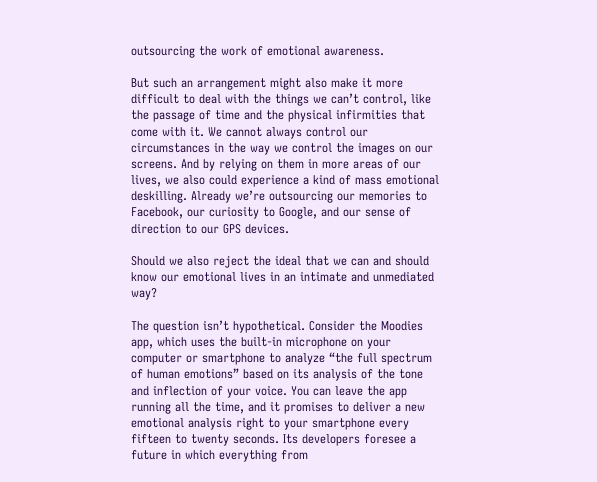outsourcing the work of emotional awareness.

But such an arrangement might also make it more difficult to deal with the things we can’t control, like the passage of time and the physical infirmities that come with it. We cannot always control our circumstances in the way we control the images on our screens. And by relying on them in more areas of our lives, we also could experience a kind of mass emotional deskilling. Already we’re outsourcing our memories to Facebook, our curiosity to Google, and our sense of direction to our GPS devices.

Should we also reject the ideal that we can and should know our emotional lives in an intimate and unmediated way?

The question isn’t hypothetical. Consider the Moodies app, which uses the built-in microphone on your computer or smartphone to analyze “the full spectrum of human emotions” based on its analysis of the tone and inflection of your voice. You can leave the app running all the time, and it promises to deliver a new emotional analysis right to your smartphone every fifteen to twenty seconds. Its developers foresee a future in which everything from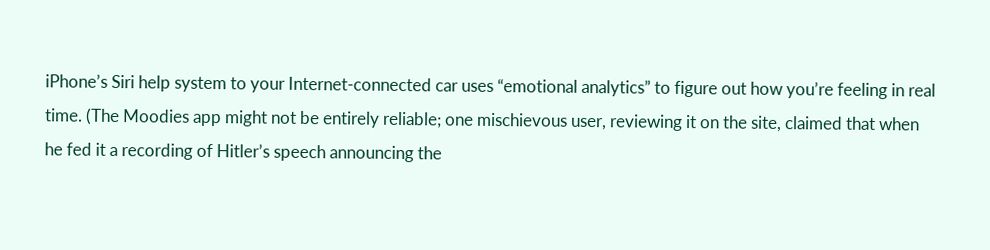iPhone’s Siri help system to your Internet-connected car uses “emotional analytics” to figure out how you’re feeling in real time. (The Moodies app might not be entirely reliable; one mischievous user, reviewing it on the site, claimed that when he fed it a recording of Hitler’s speech announcing the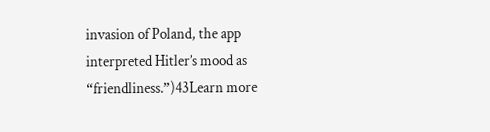invasion of Poland, the app interpreted Hitler’s mood as “friendliness.”)43Learn more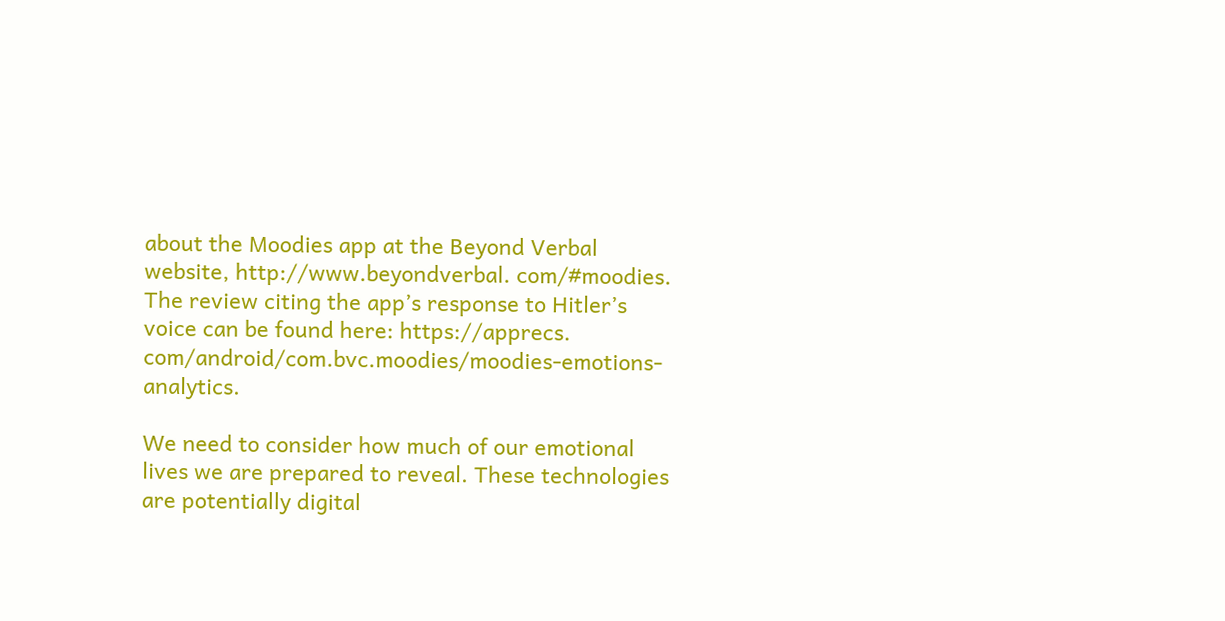about the Moodies app at the Beyond Verbal website, http://www.beyondverbal. com/#moodies. The review citing the app’s response to Hitler’s voice can be found here: https://apprecs. com/android/com.bvc.moodies/moodies-emotions-analytics.

We need to consider how much of our emotional lives we are prepared to reveal. These technologies are potentially digital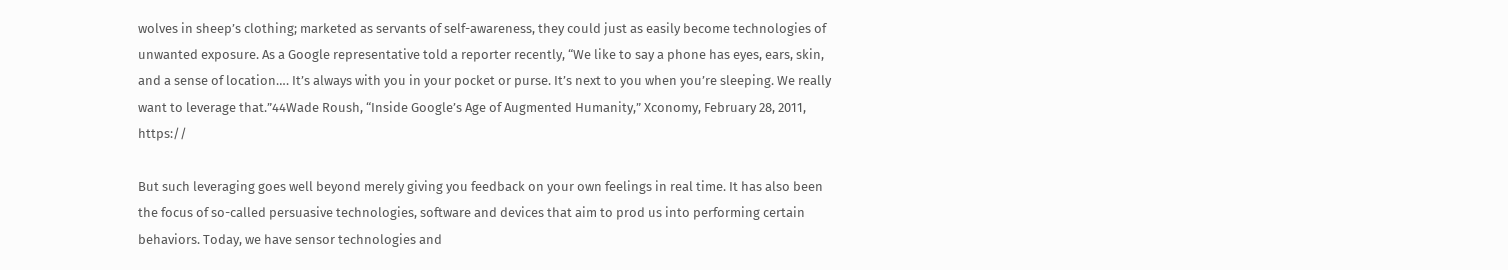wolves in sheep’s clothing; marketed as servants of self-awareness, they could just as easily become technologies of unwanted exposure. As a Google representative told a reporter recently, “We like to say a phone has eyes, ears, skin, and a sense of location…. It’s always with you in your pocket or purse. It’s next to you when you’re sleeping. We really want to leverage that.”44Wade Roush, “Inside Google’s Age of Augmented Humanity,” Xconomy, February 28, 2011, https://

But such leveraging goes well beyond merely giving you feedback on your own feelings in real time. It has also been the focus of so-called persuasive technologies, software and devices that aim to prod us into performing certain behaviors. Today, we have sensor technologies and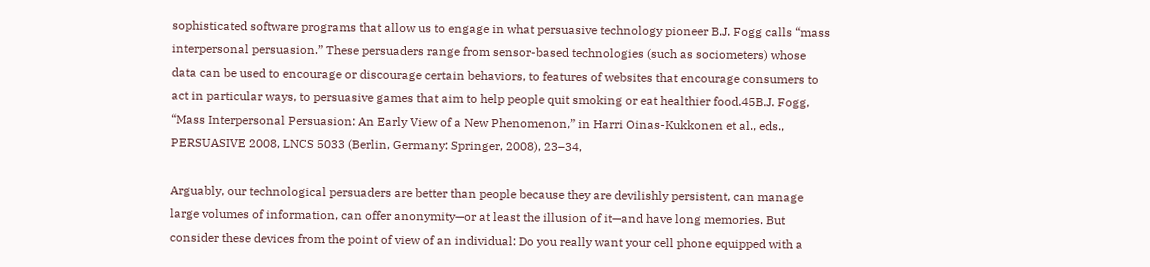sophisticated software programs that allow us to engage in what persuasive technology pioneer B.J. Fogg calls “mass interpersonal persuasion.” These persuaders range from sensor-based technologies (such as sociometers) whose data can be used to encourage or discourage certain behaviors, to features of websites that encourage consumers to act in particular ways, to persuasive games that aim to help people quit smoking or eat healthier food.45B.J. Fogg, “Mass Interpersonal Persuasion: An Early View of a New Phenomenon,” in Harri Oinas-Kukkonen et al., eds., PERSUASIVE 2008, LNCS 5033 (Berlin, Germany: Springer, 2008), 23–34,

Arguably, our technological persuaders are better than people because they are devilishly persistent, can manage large volumes of information, can offer anonymity—or at least the illusion of it—and have long memories. But consider these devices from the point of view of an individual: Do you really want your cell phone equipped with a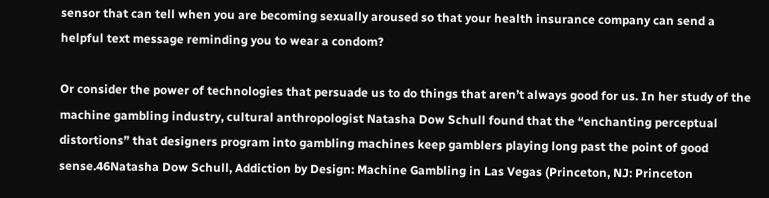sensor that can tell when you are becoming sexually aroused so that your health insurance company can send a helpful text message reminding you to wear a condom?

Or consider the power of technologies that persuade us to do things that aren’t always good for us. In her study of the machine gambling industry, cultural anthropologist Natasha Dow Schull found that the “enchanting perceptual distortions” that designers program into gambling machines keep gamblers playing long past the point of good sense.46Natasha Dow Schull, Addiction by Design: Machine Gambling in Las Vegas (Princeton, NJ: Princeton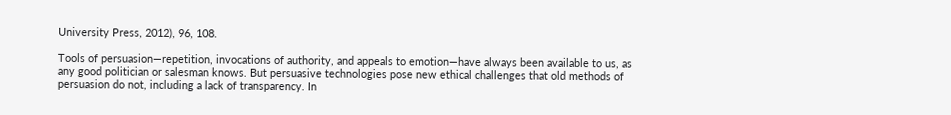University Press, 2012), 96, 108.

Tools of persuasion—repetition, invocations of authority, and appeals to emotion—have always been available to us, as any good politician or salesman knows. But persuasive technologies pose new ethical challenges that old methods of persuasion do not, including a lack of transparency. In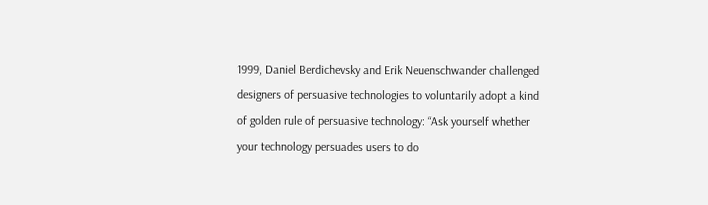1999, Daniel Berdichevsky and Erik Neuenschwander challenged designers of persuasive technologies to voluntarily adopt a kind of golden rule of persuasive technology: “Ask yourself whether your technology persuades users to do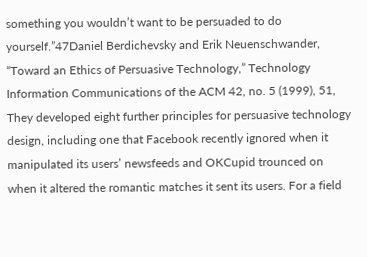something you wouldn’t want to be persuaded to do yourself.”47Daniel Berdichevsky and Erik Neuenschwander, “Toward an Ethics of Persuasive Technology,” Technology Information Communications of the ACM 42, no. 5 (1999), 51, They developed eight further principles for persuasive technology design, including one that Facebook recently ignored when it manipulated its users’ newsfeeds and OKCupid trounced on when it altered the romantic matches it sent its users. For a field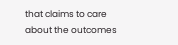that claims to care about the outcomes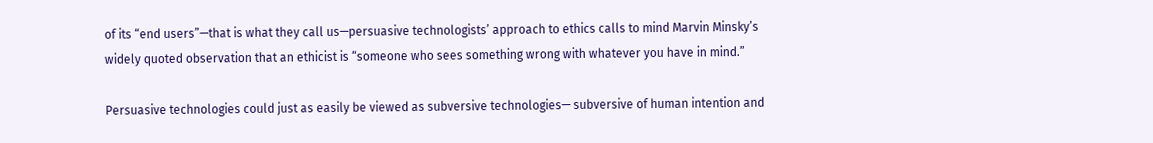of its “end users”—that is what they call us—persuasive technologists’ approach to ethics calls to mind Marvin Minsky’s widely quoted observation that an ethicist is “someone who sees something wrong with whatever you have in mind.”

Persuasive technologies could just as easily be viewed as subversive technologies— subversive of human intention and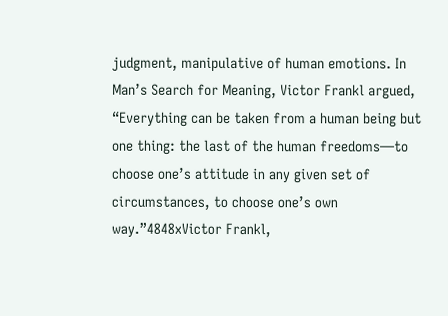judgment, manipulative of human emotions. In Man’s Search for Meaning, Victor Frankl argued, “Everything can be taken from a human being but one thing: the last of the human freedoms—to choose one’s attitude in any given set of circumstances, to choose one’s own way.”4848xVictor Frankl,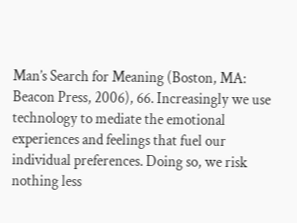Man’s Search for Meaning (Boston, MA: Beacon Press, 2006), 66. Increasingly we use technology to mediate the emotional experiences and feelings that fuel our individual preferences. Doing so, we risk nothing less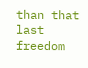than that last freedom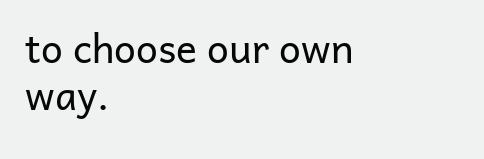to choose our own way.